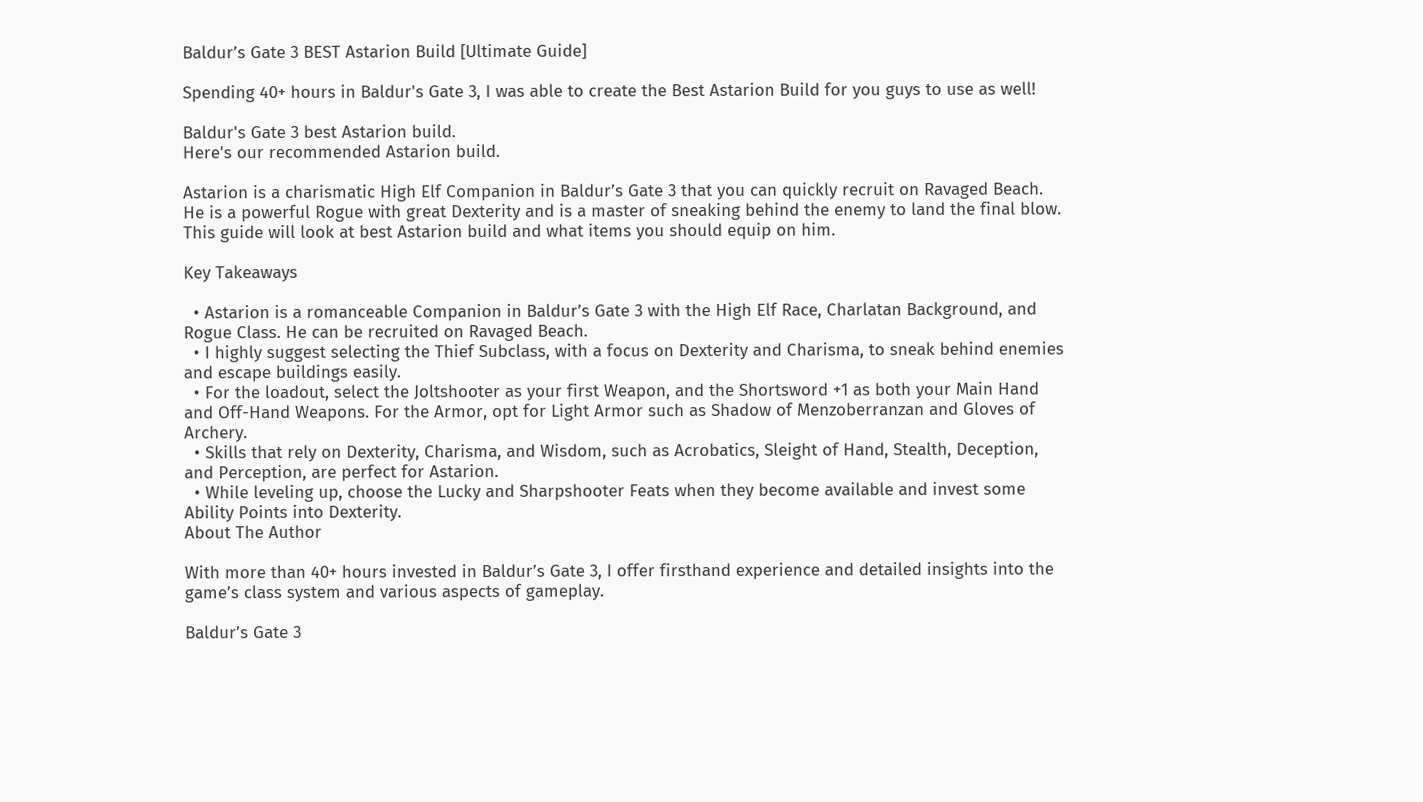Baldur’s Gate 3 BEST Astarion Build [Ultimate Guide]

Spending 40+ hours in Baldur's Gate 3, I was able to create the Best Astarion Build for you guys to use as well!

Baldur's Gate 3 best Astarion build.
Here's our recommended Astarion build.

Astarion is a charismatic High Elf Companion in Baldur’s Gate 3 that you can quickly recruit on Ravaged Beach. He is a powerful Rogue with great Dexterity and is a master of sneaking behind the enemy to land the final blow. This guide will look at best Astarion build and what items you should equip on him.

Key Takeaways

  • Astarion is a romanceable Companion in Baldur’s Gate 3 with the High Elf Race, Charlatan Background, and Rogue Class. He can be recruited on Ravaged Beach.
  • I highly suggest selecting the Thief Subclass, with a focus on Dexterity and Charisma, to sneak behind enemies and escape buildings easily.
  • For the loadout, select the Joltshooter as your first Weapon, and the Shortsword +1 as both your Main Hand and Off-Hand Weapons. For the Armor, opt for Light Armor such as Shadow of Menzoberranzan and Gloves of Archery.
  • Skills that rely on Dexterity, Charisma, and Wisdom, such as Acrobatics, Sleight of Hand, Stealth, Deception, and Perception, are perfect for Astarion.
  • While leveling up, choose the Lucky and Sharpshooter Feats when they become available and invest some Ability Points into Dexterity.
About The Author

With more than 40+ hours invested in Baldur’s Gate 3, I offer firsthand experience and detailed insights into the game’s class system and various aspects of gameplay.

Baldur’s Gate 3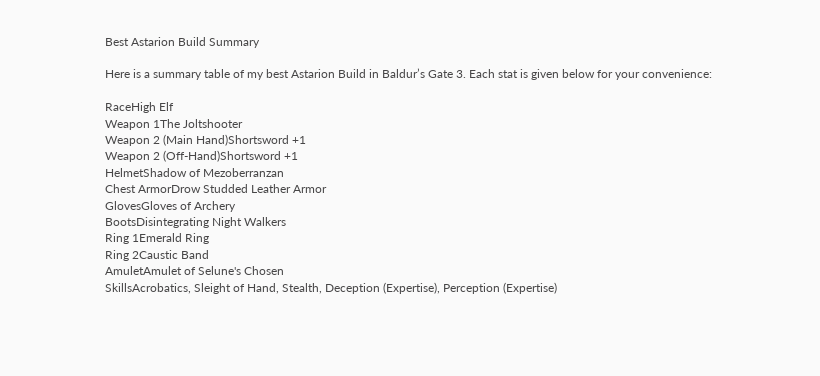Best Astarion Build Summary

Here is a summary table of my best Astarion Build in Baldur’s Gate 3. Each stat is given below for your convenience:

RaceHigh Elf
Weapon 1The Joltshooter
Weapon 2 (Main Hand)Shortsword +1
Weapon 2 (Off-Hand)Shortsword +1
HelmetShadow of Mezoberranzan
Chest ArmorDrow Studded Leather Armor
GlovesGloves of Archery
BootsDisintegrating Night Walkers
Ring 1Emerald Ring
Ring 2Caustic Band
AmuletAmulet of Selune's Chosen
SkillsAcrobatics, Sleight of Hand, Stealth, Deception (Expertise), Perception (Expertise)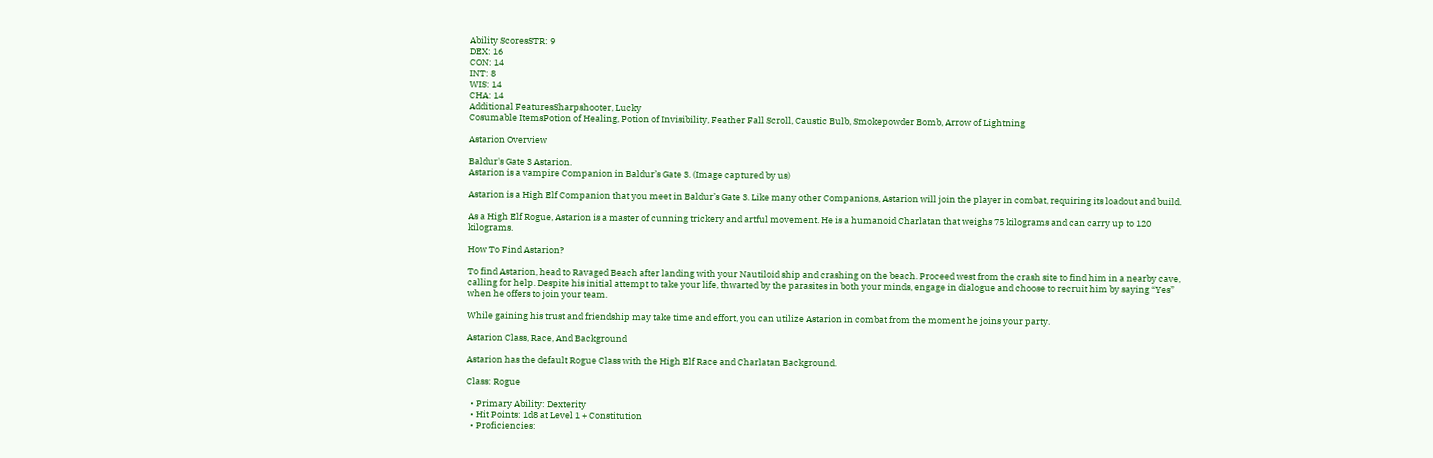Ability ScoresSTR: 9
DEX: 16
CON: 14
INT: 8
WIS: 14
CHA: 14
Additional FeaturesSharpshooter, Lucky
Cosumable ItemsPotion of Healing, Potion of Invisibility, Feather Fall Scroll, Caustic Bulb, Smokepowder Bomb, Arrow of Lightning

Astarion Overview

Baldur's Gate 3 Astarion.
Astarion is a vampire Companion in Baldur’s Gate 3. (Image captured by us)

Astarion is a High Elf Companion that you meet in Baldur’s Gate 3. Like many other Companions, Astarion will join the player in combat, requiring its loadout and build.

As a High Elf Rogue, Astarion is a master of cunning trickery and artful movement. He is a humanoid Charlatan that weighs 75 kilograms and can carry up to 120 kilograms.

How To Find Astarion?

To find Astarion, head to Ravaged Beach after landing with your Nautiloid ship and crashing on the beach. Proceed west from the crash site to find him in a nearby cave, calling for help. Despite his initial attempt to take your life, thwarted by the parasites in both your minds, engage in dialogue and choose to recruit him by saying “Yes” when he offers to join your team.

While gaining his trust and friendship may take time and effort, you can utilize Astarion in combat from the moment he joins your party.

Astarion Class, Race, And Background

Astarion has the default Rogue Class with the High Elf Race and Charlatan Background.

Class: Rogue

  • Primary Ability: Dexterity
  • Hit Points: 1d8 at Level 1 + Constitution
  • Proficiencies: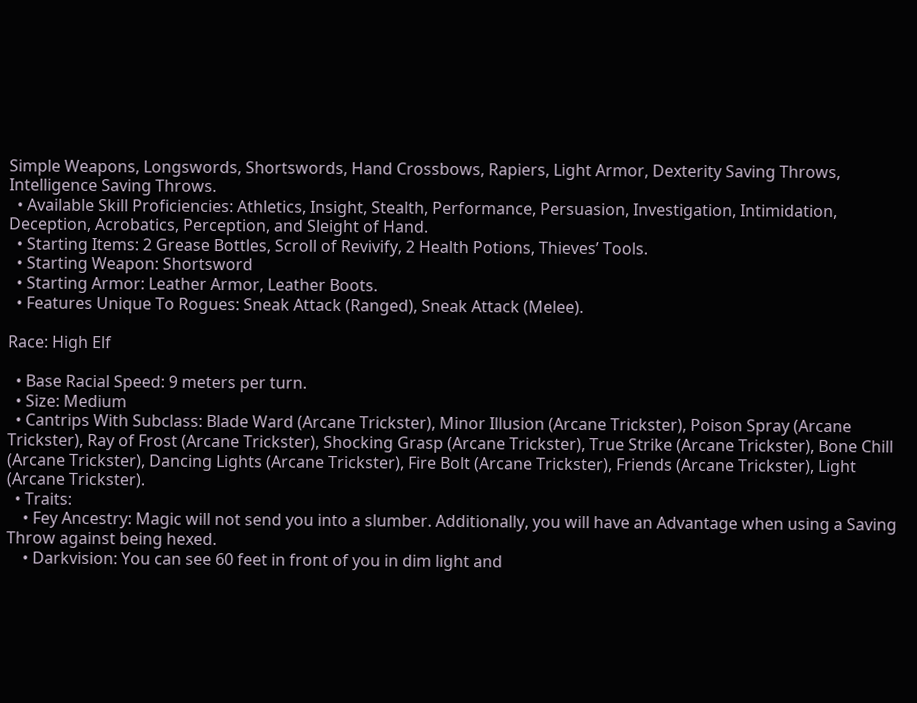Simple Weapons, Longswords, Shortswords, Hand Crossbows, Rapiers, Light Armor, Dexterity Saving Throws, Intelligence Saving Throws.
  • Available Skill Proficiencies: Athletics, Insight, Stealth, Performance, Persuasion, Investigation, Intimidation, Deception, Acrobatics, Perception, and Sleight of Hand.
  • Starting Items: 2 Grease Bottles, Scroll of Revivify, 2 Health Potions, Thieves’ Tools.
  • Starting Weapon: Shortsword
  • Starting Armor: Leather Armor, Leather Boots.
  • Features Unique To Rogues: Sneak Attack (Ranged), Sneak Attack (Melee).

Race: High Elf

  • Base Racial Speed: 9 meters per turn.
  • Size: Medium
  • Cantrips With Subclass: Blade Ward (Arcane Trickster), Minor Illusion (Arcane Trickster), Poison Spray (Arcane Trickster), Ray of Frost (Arcane Trickster), Shocking Grasp (Arcane Trickster), True Strike (Arcane Trickster), Bone Chill (Arcane Trickster), Dancing Lights (Arcane Trickster), Fire Bolt (Arcane Trickster), Friends (Arcane Trickster), Light (Arcane Trickster).
  • Traits:
    • Fey Ancestry: Magic will not send you into a slumber. Additionally, you will have an Advantage when using a Saving Throw against being hexed.
    • Darkvision: You can see 60 feet in front of you in dim light and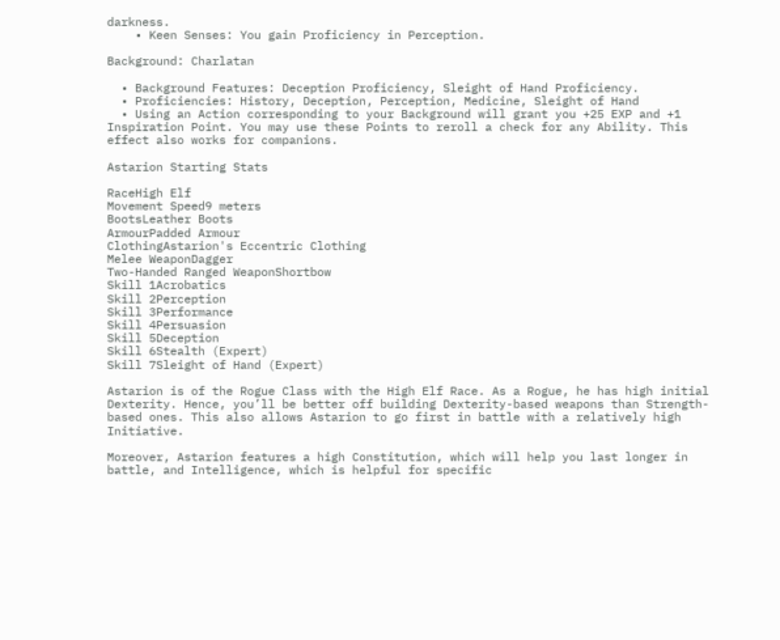darkness.
    • Keen Senses: You gain Proficiency in Perception.

Background: Charlatan

  • Background Features: Deception Proficiency, Sleight of Hand Proficiency.
  • Proficiencies: History, Deception, Perception, Medicine, Sleight of Hand
  • Using an Action corresponding to your Background will grant you +25 EXP and +1 Inspiration Point. You may use these Points to reroll a check for any Ability. This effect also works for companions.

Astarion Starting Stats

RaceHigh Elf
Movement Speed9 meters
BootsLeather Boots
ArmourPadded Armour
ClothingAstarion's Eccentric Clothing
Melee WeaponDagger
Two-Handed Ranged WeaponShortbow
Skill 1Acrobatics
Skill 2Perception
Skill 3Performance
Skill 4Persuasion
Skill 5Deception
Skill 6Stealth (Expert)
Skill 7Sleight of Hand (Expert)

Astarion is of the Rogue Class with the High Elf Race. As a Rogue, he has high initial Dexterity. Hence, you’ll be better off building Dexterity-based weapons than Strength-based ones. This also allows Astarion to go first in battle with a relatively high Initiative.

Moreover, Astarion features a high Constitution, which will help you last longer in battle, and Intelligence, which is helpful for specific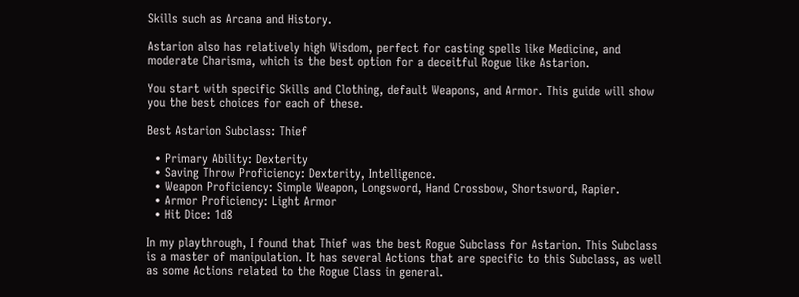Skills such as Arcana and History.

Astarion also has relatively high Wisdom, perfect for casting spells like Medicine, and moderate Charisma, which is the best option for a deceitful Rogue like Astarion.

You start with specific Skills and Clothing, default Weapons, and Armor. This guide will show you the best choices for each of these.

Best Astarion Subclass: Thief

  • Primary Ability: Dexterity
  • Saving Throw Proficiency: Dexterity, Intelligence.
  • Weapon Proficiency: Simple Weapon, Longsword, Hand Crossbow, Shortsword, Rapier.
  • Armor Proficiency: Light Armor
  • Hit Dice: 1d8

In my playthrough, I found that Thief was the best Rogue Subclass for Astarion. This Subclass is a master of manipulation. It has several Actions that are specific to this Subclass, as well as some Actions related to the Rogue Class in general.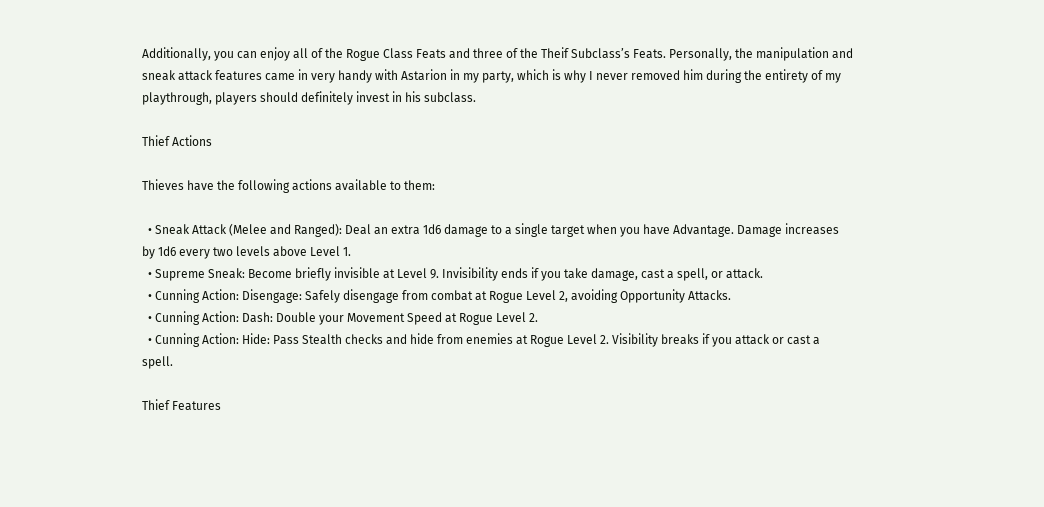Additionally, you can enjoy all of the Rogue Class Feats and three of the Theif Subclass’s Feats. Personally, the manipulation and sneak attack features came in very handy with Astarion in my party, which is why I never removed him during the entirety of my playthrough, players should definitely invest in his subclass.

Thief Actions

Thieves have the following actions available to them:

  • Sneak Attack (Melee and Ranged): Deal an extra 1d6 damage to a single target when you have Advantage. Damage increases by 1d6 every two levels above Level 1.
  • Supreme Sneak: Become briefly invisible at Level 9. Invisibility ends if you take damage, cast a spell, or attack.
  • Cunning Action: Disengage: Safely disengage from combat at Rogue Level 2, avoiding Opportunity Attacks.
  • Cunning Action: Dash: Double your Movement Speed at Rogue Level 2.
  • Cunning Action: Hide: Pass Stealth checks and hide from enemies at Rogue Level 2. Visibility breaks if you attack or cast a spell.

Thief Features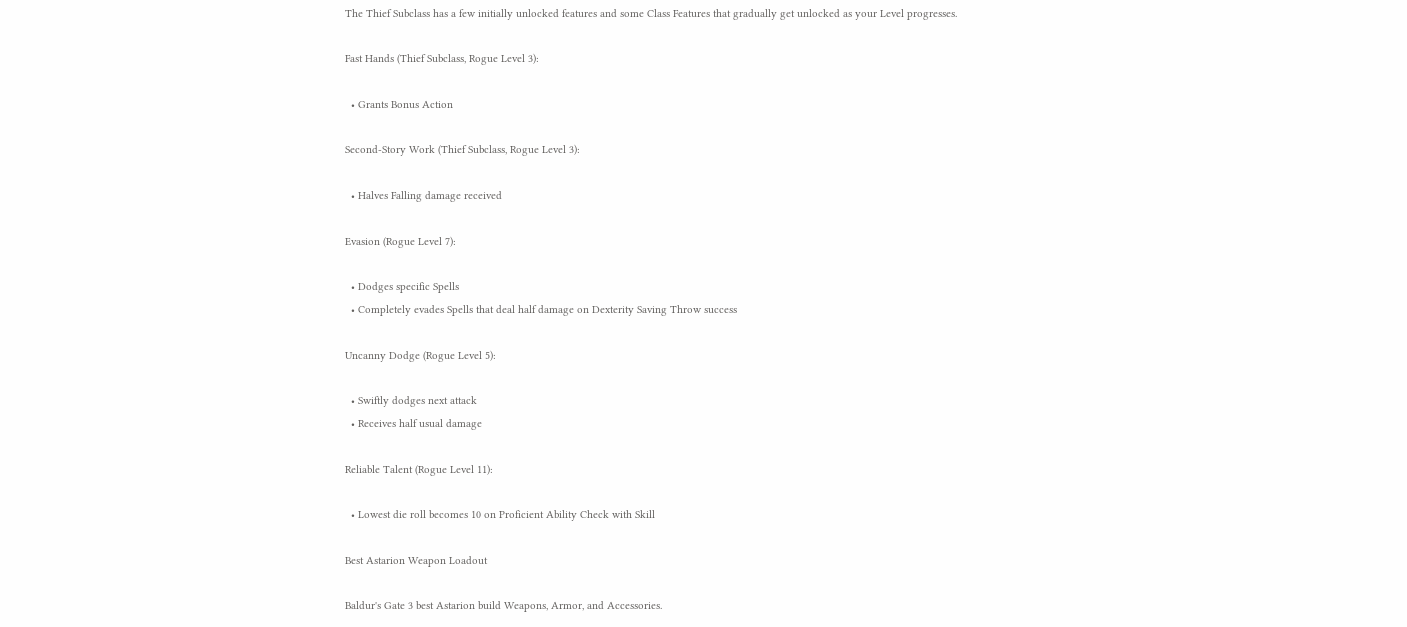The Thief Subclass has a few initially unlocked features and some Class Features that gradually get unlocked as your Level progresses.

Fast Hands (Thief Subclass, Rogue Level 3):

  • Grants Bonus Action

Second-Story Work (Thief Subclass, Rogue Level 3):

  • Halves Falling damage received

Evasion (Rogue Level 7):

  • Dodges specific Spells
  • Completely evades Spells that deal half damage on Dexterity Saving Throw success

Uncanny Dodge (Rogue Level 5):

  • Swiftly dodges next attack
  • Receives half usual damage

Reliable Talent (Rogue Level 11):

  • Lowest die roll becomes 10 on Proficient Ability Check with Skill

Best Astarion Weapon Loadout

Baldur's Gate 3 best Astarion build Weapons, Armor, and Accessories.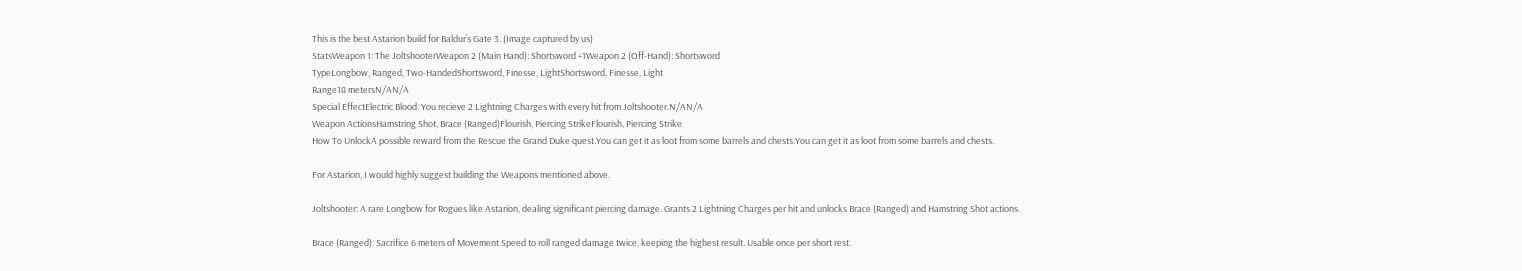This is the best Astarion build for Baldur’s Gate 3. (Image captured by us)
StatsWeapon 1: The JoltshooterWeapon 2 (Main Hand): Shortsword +1Weapon 2 (Off-Hand): Shortsword
TypeLongbow, Ranged, Two-HandedShortsword, Finesse, LightShortsword, Finesse, Light
Range18 metersN/AN/A
Special EffectElectric Blood: You recieve 2 Lightning Charges with every hit from Joltshooter.N/AN/A
Weapon ActionsHamstring Shot, Brace (Ranged)Flourish, Piercing StrikeFlourish, Piercing Strike
How To UnlockA possible reward from the Rescue the Grand Duke quest.You can get it as loot from some barrels and chests.You can get it as loot from some barrels and chests.

For Astarion, I would highly suggest building the Weapons mentioned above.

Joltshooter: A rare Longbow for Rogues like Astarion, dealing significant piercing damage. Grants 2 Lightning Charges per hit and unlocks Brace (Ranged) and Hamstring Shot actions.

Brace (Ranged): Sacrifice 6 meters of Movement Speed to roll ranged damage twice, keeping the highest result. Usable once per short rest.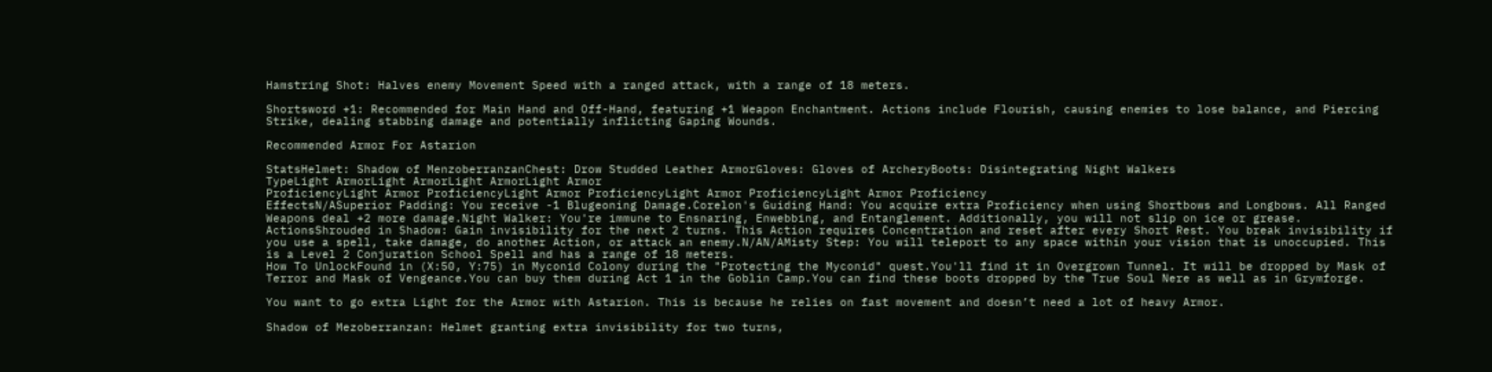Hamstring Shot: Halves enemy Movement Speed with a ranged attack, with a range of 18 meters.

Shortsword +1: Recommended for Main Hand and Off-Hand, featuring +1 Weapon Enchantment. Actions include Flourish, causing enemies to lose balance, and Piercing Strike, dealing stabbing damage and potentially inflicting Gaping Wounds.

Recommended Armor For Astarion

StatsHelmet: Shadow of MenzoberranzanChest: Drow Studded Leather ArmorGloves: Gloves of ArcheryBoots: Disintegrating Night Walkers
TypeLight ArmorLight ArmorLight ArmorLight Armor
ProficiencyLight Armor ProficiencyLight Armor ProficiencyLight Armor ProficiencyLight Armor Proficiency
EffectsN/ASuperior Padding: You receive -1 Blugeoning Damage.Corelon's Guiding Hand: You acquire extra Proficiency when using Shortbows and Longbows. All Ranged Weapons deal +2 more damage.Night Walker: You're immune to Ensnaring, Enwebbing, and Entanglement. Additionally, you will not slip on ice or grease.
ActionsShrouded in Shadow: Gain invisibility for the next 2 turns. This Action requires Concentration and reset after every Short Rest. You break invisibility if you use a spell, take damage, do another Action, or attack an enemy.N/AN/AMisty Step: You will teleport to any space within your vision that is unoccupied. This is a Level 2 Conjuration School Spell and has a range of 18 meters.
How To UnlockFound in (X:50, Y:75) in Myconid Colony during the "Protecting the Myconid" quest.You'll find it in Overgrown Tunnel. It will be dropped by Mask of Terror and Mask of Vengeance.You can buy them during Act 1 in the Goblin Camp.You can find these boots dropped by the True Soul Nere as well as in Grymforge.

You want to go extra Light for the Armor with Astarion. This is because he relies on fast movement and doesn’t need a lot of heavy Armor.

Shadow of Mezoberranzan: Helmet granting extra invisibility for two turns,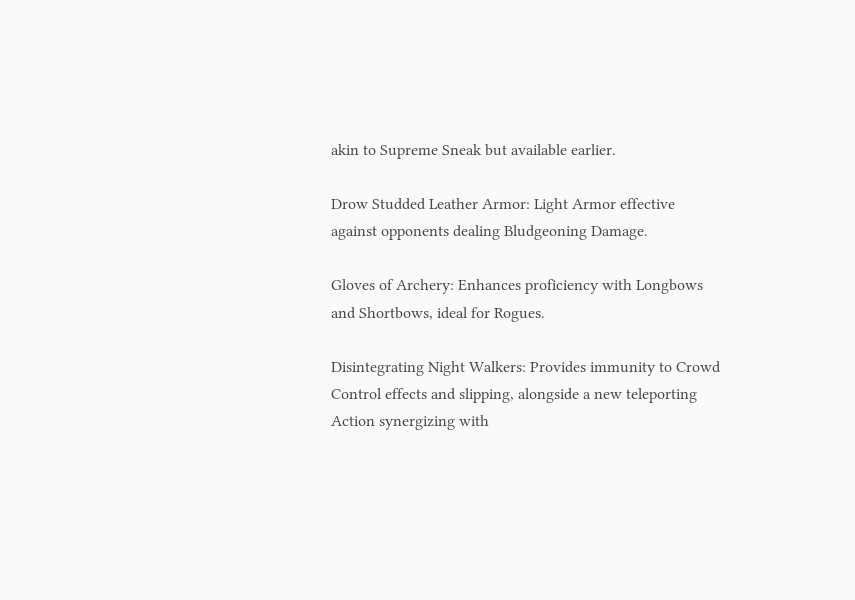akin to Supreme Sneak but available earlier.

Drow Studded Leather Armor: Light Armor effective against opponents dealing Bludgeoning Damage.

Gloves of Archery: Enhances proficiency with Longbows and Shortbows, ideal for Rogues.

Disintegrating Night Walkers: Provides immunity to Crowd Control effects and slipping, alongside a new teleporting Action synergizing with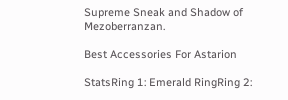Supreme Sneak and Shadow of Mezoberranzan.

Best Accessories For Astarion

StatsRing 1: Emerald RingRing 2: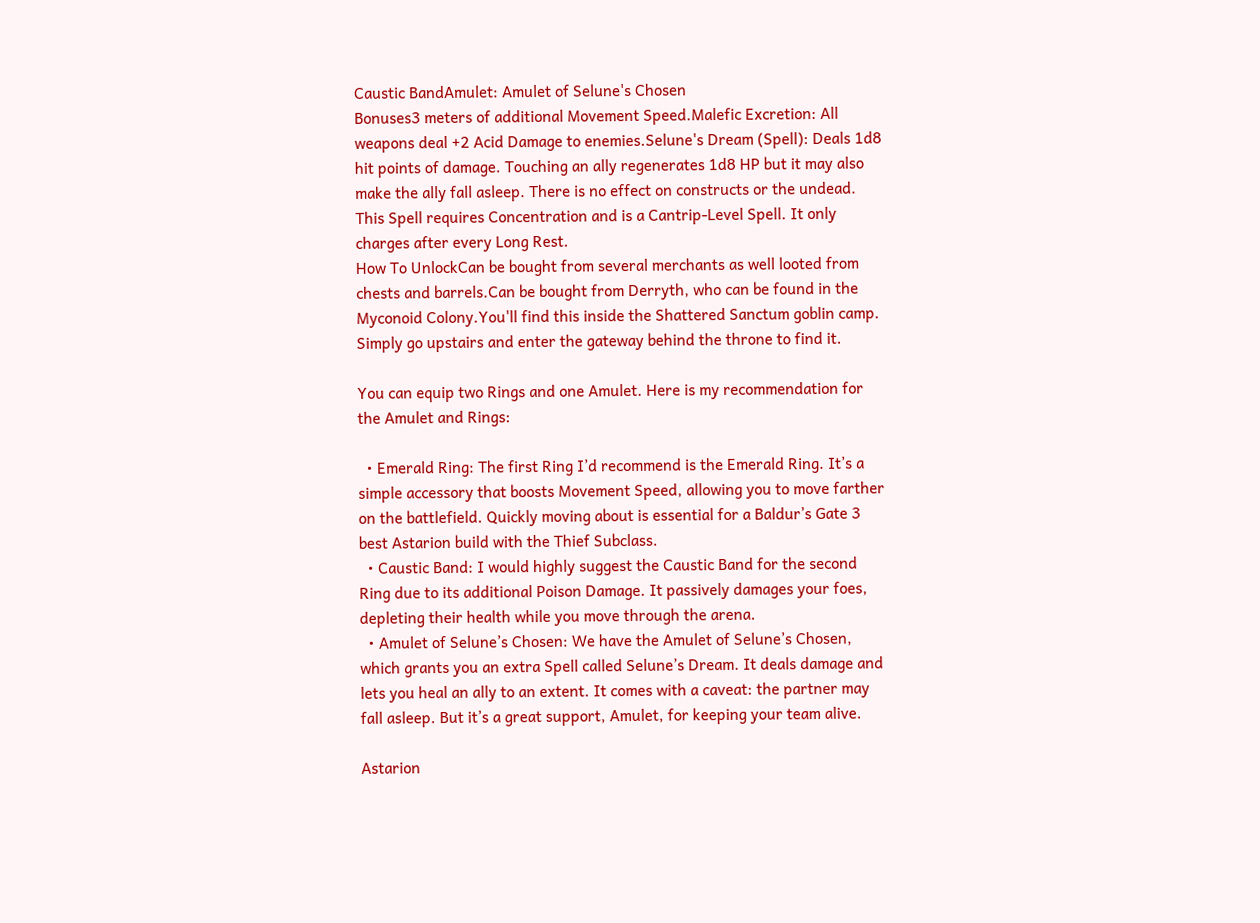Caustic BandAmulet: Amulet of Selune's Chosen
Bonuses3 meters of additional Movement Speed.Malefic Excretion: All weapons deal +2 Acid Damage to enemies.Selune's Dream (Spell): Deals 1d8 hit points of damage. Touching an ally regenerates 1d8 HP but it may also make the ally fall asleep. There is no effect on constructs or the undead. This Spell requires Concentration and is a Cantrip-Level Spell. It only charges after every Long Rest.
How To UnlockCan be bought from several merchants as well looted from chests and barrels.Can be bought from Derryth, who can be found in the Myconoid Colony.You'll find this inside the Shattered Sanctum goblin camp. Simply go upstairs and enter the gateway behind the throne to find it.

You can equip two Rings and one Amulet. Here is my recommendation for the Amulet and Rings:

  • Emerald Ring: The first Ring I’d recommend is the Emerald Ring. It’s a simple accessory that boosts Movement Speed, allowing you to move farther on the battlefield. Quickly moving about is essential for a Baldur’s Gate 3 best Astarion build with the Thief Subclass.
  • Caustic Band: I would highly suggest the Caustic Band for the second Ring due to its additional Poison Damage. It passively damages your foes, depleting their health while you move through the arena.
  • Amulet of Selune’s Chosen: We have the Amulet of Selune’s Chosen, which grants you an extra Spell called Selune’s Dream. It deals damage and lets you heal an ally to an extent. It comes with a caveat: the partner may fall asleep. But it’s a great support, Amulet, for keeping your team alive.

Astarion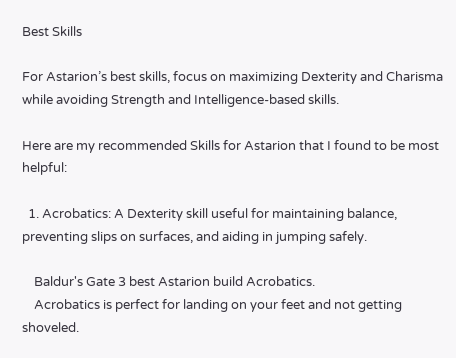Best Skills

For Astarion’s best skills, focus on maximizing Dexterity and Charisma while avoiding Strength and Intelligence-based skills.

Here are my recommended Skills for Astarion that I found to be most helpful:

  1. Acrobatics: A Dexterity skill useful for maintaining balance, preventing slips on surfaces, and aiding in jumping safely.

    Baldur's Gate 3 best Astarion build Acrobatics.
    Acrobatics is perfect for landing on your feet and not getting shoveled.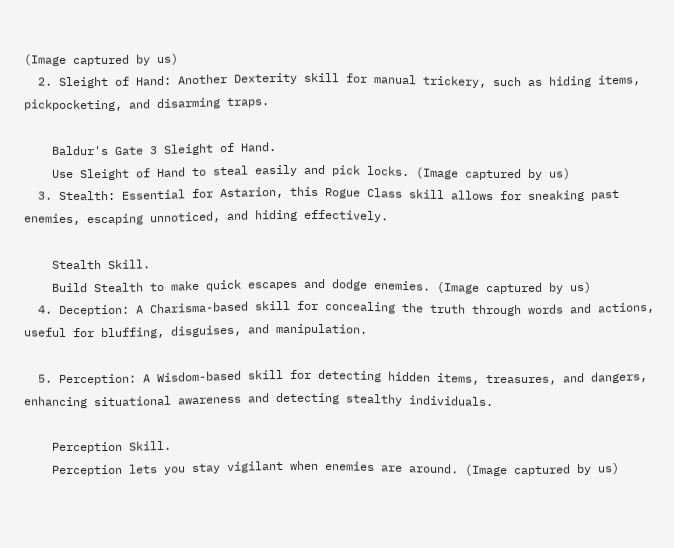(Image captured by us)
  2. Sleight of Hand: Another Dexterity skill for manual trickery, such as hiding items, pickpocketing, and disarming traps.

    Baldur's Gate 3 Sleight of Hand.
    Use Sleight of Hand to steal easily and pick locks. (Image captured by us)
  3. Stealth: Essential for Astarion, this Rogue Class skill allows for sneaking past enemies, escaping unnoticed, and hiding effectively.

    Stealth Skill.
    Build Stealth to make quick escapes and dodge enemies. (Image captured by us)
  4. Deception: A Charisma-based skill for concealing the truth through words and actions, useful for bluffing, disguises, and manipulation.

  5. Perception: A Wisdom-based skill for detecting hidden items, treasures, and dangers, enhancing situational awareness and detecting stealthy individuals.

    Perception Skill.
    Perception lets you stay vigilant when enemies are around. (Image captured by us)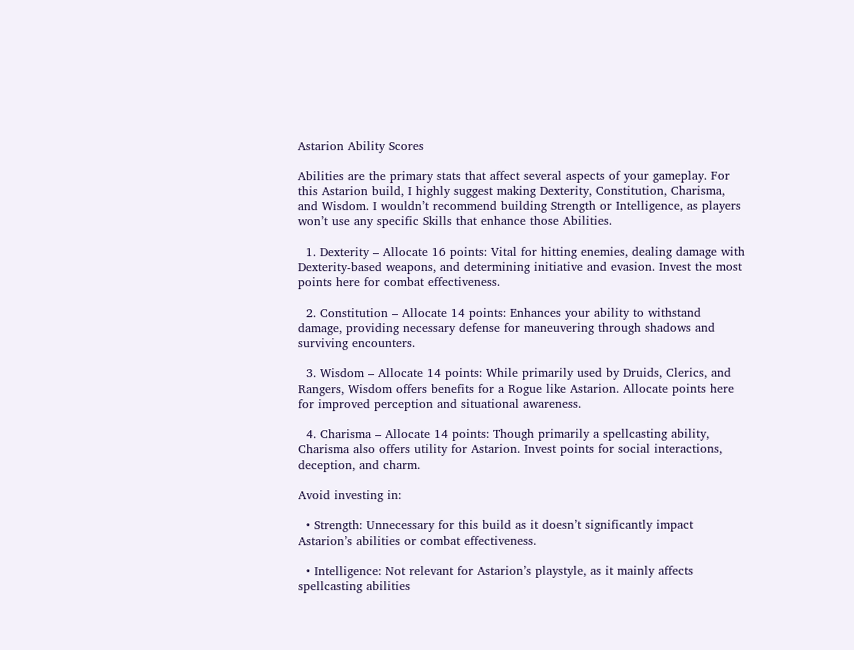Astarion Ability Scores

Abilities are the primary stats that affect several aspects of your gameplay. For this Astarion build, I highly suggest making Dexterity, Constitution, Charisma, and Wisdom. I wouldn’t recommend building Strength or Intelligence, as players won’t use any specific Skills that enhance those Abilities.

  1. Dexterity – Allocate 16 points: Vital for hitting enemies, dealing damage with Dexterity-based weapons, and determining initiative and evasion. Invest the most points here for combat effectiveness.

  2. Constitution – Allocate 14 points: Enhances your ability to withstand damage, providing necessary defense for maneuvering through shadows and surviving encounters.

  3. Wisdom – Allocate 14 points: While primarily used by Druids, Clerics, and Rangers, Wisdom offers benefits for a Rogue like Astarion. Allocate points here for improved perception and situational awareness.

  4. Charisma – Allocate 14 points: Though primarily a spellcasting ability, Charisma also offers utility for Astarion. Invest points for social interactions, deception, and charm.

Avoid investing in:

  • Strength: Unnecessary for this build as it doesn’t significantly impact Astarion’s abilities or combat effectiveness.

  • Intelligence: Not relevant for Astarion’s playstyle, as it mainly affects spellcasting abilities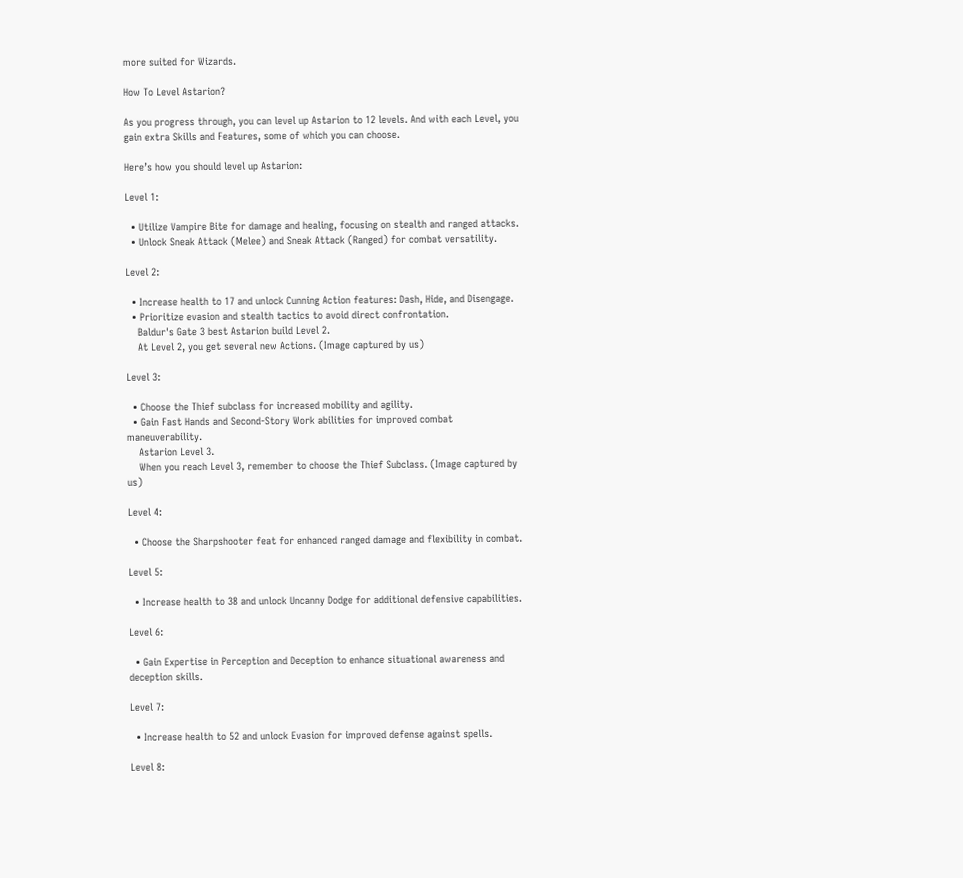more suited for Wizards.

How To Level Astarion?

As you progress through, you can level up Astarion to 12 levels. And with each Level, you gain extra Skills and Features, some of which you can choose.

Here’s how you should level up Astarion:

Level 1:

  • Utilize Vampire Bite for damage and healing, focusing on stealth and ranged attacks.
  • Unlock Sneak Attack (Melee) and Sneak Attack (Ranged) for combat versatility.

Level 2:

  • Increase health to 17 and unlock Cunning Action features: Dash, Hide, and Disengage.
  • Prioritize evasion and stealth tactics to avoid direct confrontation.
    Baldur's Gate 3 best Astarion build Level 2.
    At Level 2, you get several new Actions. (Image captured by us)

Level 3:

  • Choose the Thief subclass for increased mobility and agility.
  • Gain Fast Hands and Second-Story Work abilities for improved combat maneuverability.
    Astarion Level 3.
    When you reach Level 3, remember to choose the Thief Subclass. (Image captured by us)

Level 4:

  • Choose the Sharpshooter feat for enhanced ranged damage and flexibility in combat.

Level 5:

  • Increase health to 38 and unlock Uncanny Dodge for additional defensive capabilities.

Level 6:

  • Gain Expertise in Perception and Deception to enhance situational awareness and deception skills.

Level 7:

  • Increase health to 52 and unlock Evasion for improved defense against spells.

Level 8: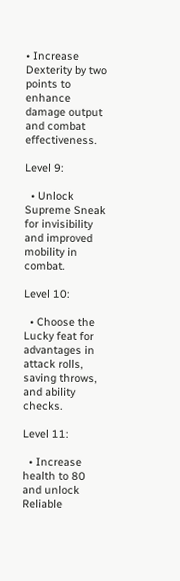• Increase Dexterity by two points to enhance damage output and combat effectiveness.

Level 9:

  • Unlock Supreme Sneak for invisibility and improved mobility in combat.

Level 10:

  • Choose the Lucky feat for advantages in attack rolls, saving throws, and ability checks.

Level 11:

  • Increase health to 80 and unlock Reliable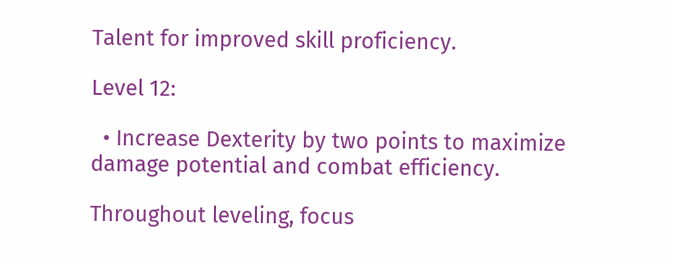Talent for improved skill proficiency.

Level 12:

  • Increase Dexterity by two points to maximize damage potential and combat efficiency.

Throughout leveling, focus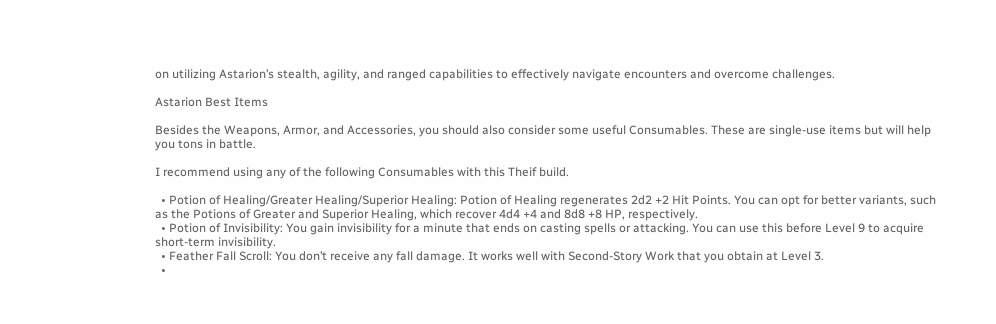on utilizing Astarion’s stealth, agility, and ranged capabilities to effectively navigate encounters and overcome challenges.

Astarion Best Items

Besides the Weapons, Armor, and Accessories, you should also consider some useful Consumables. These are single-use items but will help you tons in battle.

I recommend using any of the following Consumables with this Theif build.

  • Potion of Healing/Greater Healing/Superior Healing: Potion of Healing regenerates 2d2 +2 Hit Points. You can opt for better variants, such as the Potions of Greater and Superior Healing, which recover 4d4 +4 and 8d8 +8 HP, respectively.
  • Potion of Invisibility: You gain invisibility for a minute that ends on casting spells or attacking. You can use this before Level 9 to acquire short-term invisibility.
  • Feather Fall Scroll: You don’t receive any fall damage. It works well with Second-Story Work that you obtain at Level 3.
  •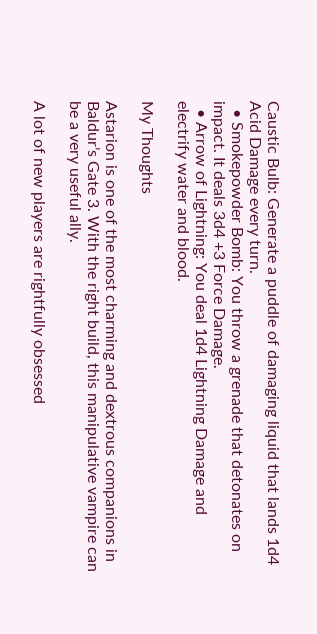Caustic Bulb: Generate a puddle of damaging liquid that lands 1d4 Acid Damage every turn.
  • Smokepowder Bomb: You throw a grenade that detonates on impact. It deals 3d4 +3 Force Damage.
  • Arrow of Lightning: You deal 1d4 Lightning Damage and electrify water and blood.

My Thoughts

Astarion is one of the most charming and dextrous companions in Baldur’s Gate 3. With the right build, this manipulative vampire can be a very useful ally.

A lot of new players are rightfully obsessed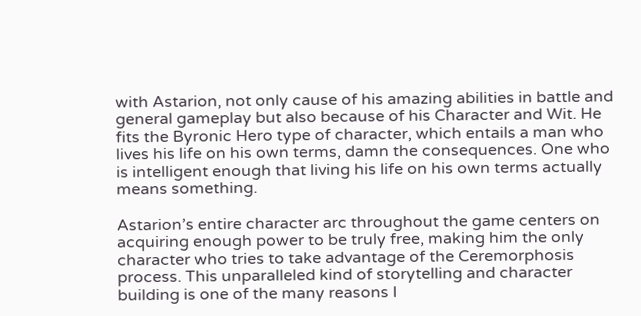with Astarion, not only cause of his amazing abilities in battle and general gameplay but also because of his Character and Wit. He fits the Byronic Hero type of character, which entails a man who lives his life on his own terms, damn the consequences. One who is intelligent enough that living his life on his own terms actually means something.

Astarion’s entire character arc throughout the game centers on acquiring enough power to be truly free, making him the only character who tries to take advantage of the Ceremorphosis process. This unparalleled kind of storytelling and character building is one of the many reasons I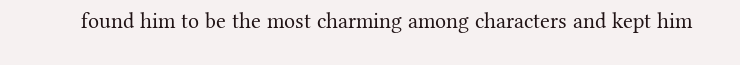found him to be the most charming among characters and kept him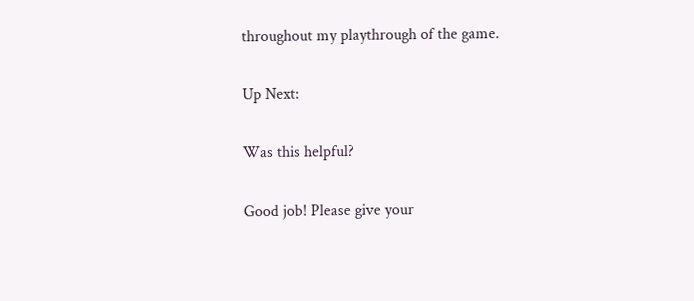throughout my playthrough of the game.

Up Next:

Was this helpful?

Good job! Please give your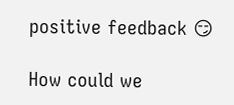positive feedback 😏

How could we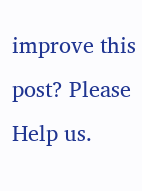improve this post? Please Help us.